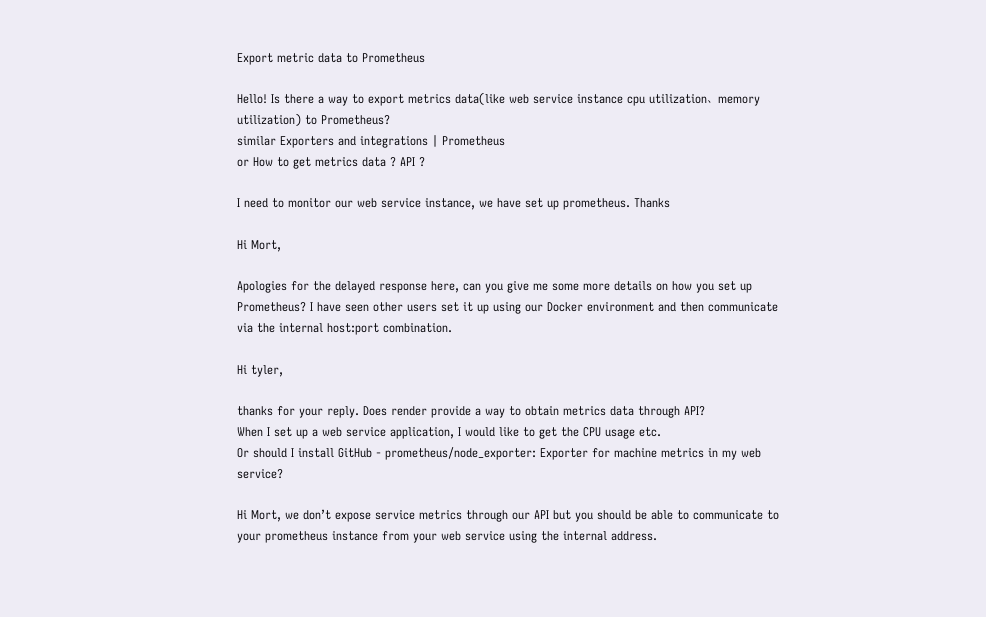Export metric data to Prometheus

Hello! Is there a way to export metrics data(like web service instance cpu utilization、memory utilization) to Prometheus?
similar Exporters and integrations | Prometheus
or How to get metrics data ? API ?

I need to monitor our web service instance, we have set up prometheus. Thanks

Hi Mort,

Apologies for the delayed response here, can you give me some more details on how you set up Prometheus? I have seen other users set it up using our Docker environment and then communicate via the internal host:port combination.

Hi tyler,

thanks for your reply. Does render provide a way to obtain metrics data through API?
When I set up a web service application, I would like to get the CPU usage etc.
Or should I install GitHub - prometheus/node_exporter: Exporter for machine metrics in my web service?

Hi Mort, we don’t expose service metrics through our API but you should be able to communicate to your prometheus instance from your web service using the internal address.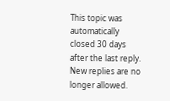This topic was automatically closed 30 days after the last reply. New replies are no longer allowed.